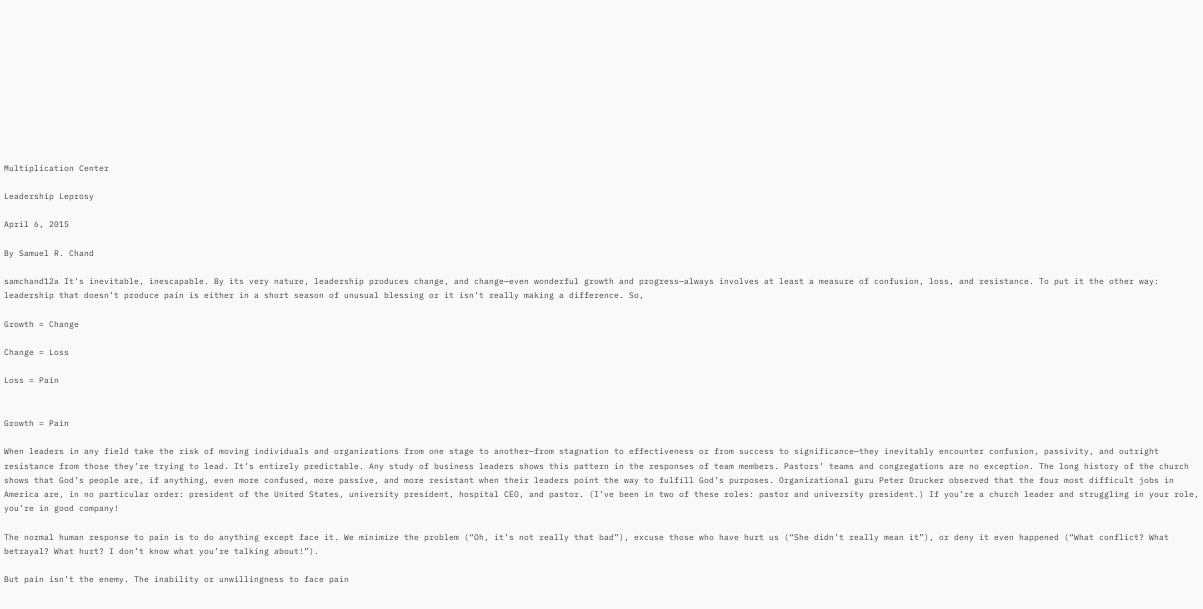Multiplication Center

Leadership Leprosy

April 6, 2015

By Samuel R. Chand

samchand12a It’s inevitable, inescapable. By its very nature, leadership produces change, and change—even wonderful growth and progress—always involves at least a measure of confusion, loss, and resistance. To put it the other way: leadership that doesn’t produce pain is either in a short season of unusual blessing or it isn’t really making a difference. So,

Growth = Change

Change = Loss

Loss = Pain


Growth = Pain

When leaders in any field take the risk of moving individuals and organizations from one stage to another—from stagnation to effectiveness or from success to significance—they inevitably encounter confusion, passivity, and outright resistance from those they’re trying to lead. It’s entirely predictable. Any study of business leaders shows this pattern in the responses of team members. Pastors’ teams and congregations are no exception. The long history of the church shows that God’s people are, if anything, even more confused, more passive, and more resistant when their leaders point the way to fulfill God’s purposes. Organizational guru Peter Drucker observed that the four most difficult jobs in America are, in no particular order: president of the United States, university president, hospital CEO, and pastor. (I’ve been in two of these roles: pastor and university president.) If you’re a church leader and struggling in your role, you’re in good company!

The normal human response to pain is to do anything except face it. We minimize the problem (“Oh, it’s not really that bad”), excuse those who have hurt us (“She didn’t really mean it”), or deny it even happened (“What conflict? What betrayal? What hurt? I don’t know what you’re talking about!”).

But pain isn’t the enemy. The inability or unwillingness to face pain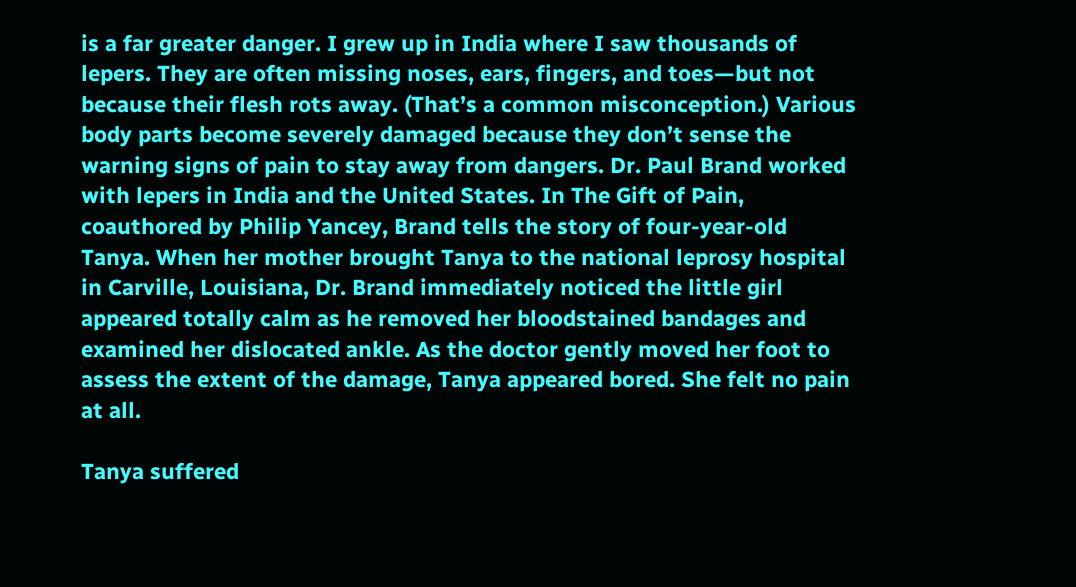is a far greater danger. I grew up in India where I saw thousands of lepers. They are often missing noses, ears, fingers, and toes—but not because their flesh rots away. (That’s a common misconception.) Various body parts become severely damaged because they don’t sense the warning signs of pain to stay away from dangers. Dr. Paul Brand worked with lepers in India and the United States. In The Gift of Pain, coauthored by Philip Yancey, Brand tells the story of four-year-old Tanya. When her mother brought Tanya to the national leprosy hospital in Carville, Louisiana, Dr. Brand immediately noticed the little girl appeared totally calm as he removed her bloodstained bandages and examined her dislocated ankle. As the doctor gently moved her foot to assess the extent of the damage, Tanya appeared bored. She felt no pain at all.

Tanya suffered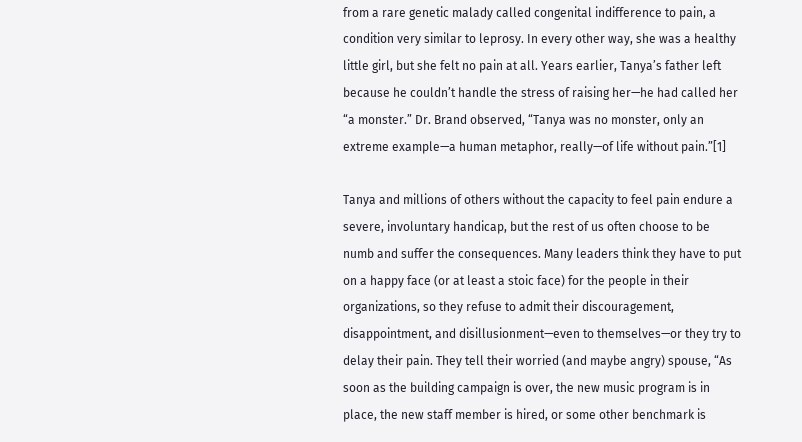from a rare genetic malady called congenital indifference to pain, a condition very similar to leprosy. In every other way, she was a healthy little girl, but she felt no pain at all. Years earlier, Tanya’s father left because he couldn’t handle the stress of raising her—he had called her “a monster.” Dr. Brand observed, “Tanya was no monster, only an extreme example—a human metaphor, really—of life without pain.”[1]

Tanya and millions of others without the capacity to feel pain endure a severe, involuntary handicap, but the rest of us often choose to be numb and suffer the consequences. Many leaders think they have to put on a happy face (or at least a stoic face) for the people in their organizations, so they refuse to admit their discouragement, disappointment, and disillusionment—even to themselves—or they try to delay their pain. They tell their worried (and maybe angry) spouse, “As soon as the building campaign is over, the new music program is in place, the new staff member is hired, or some other benchmark is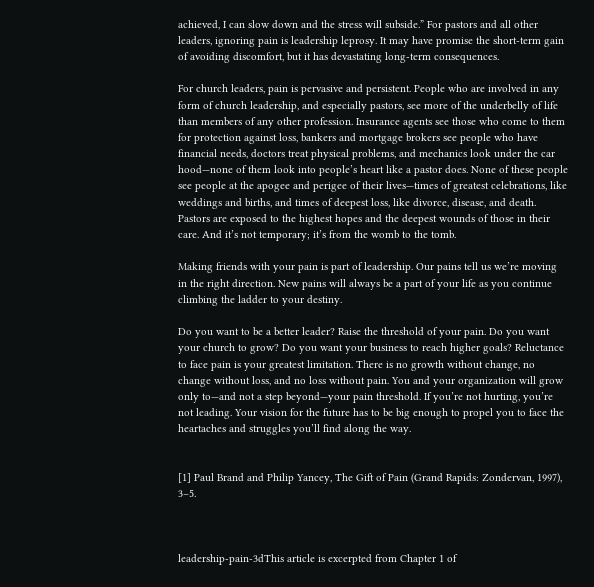achieved, I can slow down and the stress will subside.” For pastors and all other leaders, ignoring pain is leadership leprosy. It may have promise the short-term gain of avoiding discomfort, but it has devastating long-term consequences.

For church leaders, pain is pervasive and persistent. People who are involved in any form of church leadership, and especially pastors, see more of the underbelly of life than members of any other profession. Insurance agents see those who come to them for protection against loss, bankers and mortgage brokers see people who have financial needs, doctors treat physical problems, and mechanics look under the car hood—none of them look into people’s heart like a pastor does. None of these people see people at the apogee and perigee of their lives—times of greatest celebrations, like weddings and births, and times of deepest loss, like divorce, disease, and death. Pastors are exposed to the highest hopes and the deepest wounds of those in their care. And it’s not temporary; it’s from the womb to the tomb.

Making friends with your pain is part of leadership. Our pains tell us we’re moving in the right direction. New pains will always be a part of your life as you continue climbing the ladder to your destiny.

Do you want to be a better leader? Raise the threshold of your pain. Do you want your church to grow? Do you want your business to reach higher goals? Reluctance to face pain is your greatest limitation. There is no growth without change, no change without loss, and no loss without pain. You and your organization will grow only to—and not a step beyond—your pain threshold. If you’re not hurting, you’re not leading. Your vision for the future has to be big enough to propel you to face the heartaches and struggles you’ll find along the way.


[1] Paul Brand and Philip Yancey, The Gift of Pain (Grand Rapids: Zondervan, 1997), 3–5.



leadership-pain-3dThis article is excerpted from Chapter 1 of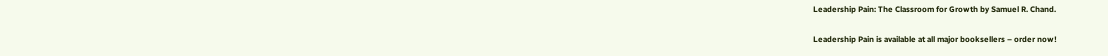Leadership Pain: The Classroom for Growth by Samuel R. Chand.

Leadership Pain is available at all major booksellers – order now!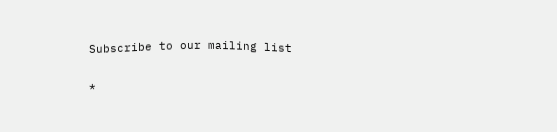Subscribe to our mailing list

*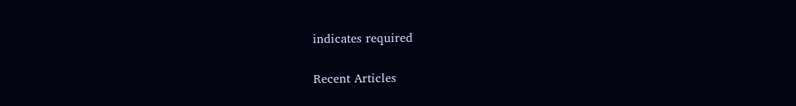indicates required

Recent Articles